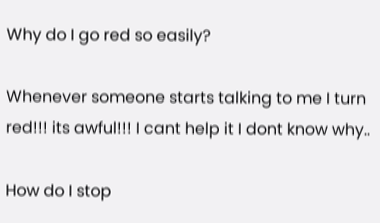Why do I go red so easily?

Whenever someone starts talking to me I turn red!!! its awful!!! I cant help it I dont know why..

How do I stop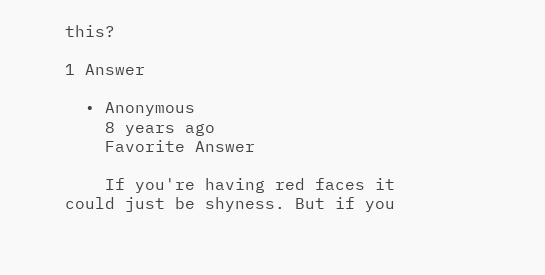this?

1 Answer

  • Anonymous
    8 years ago
    Favorite Answer

    If you're having red faces it could just be shyness. But if you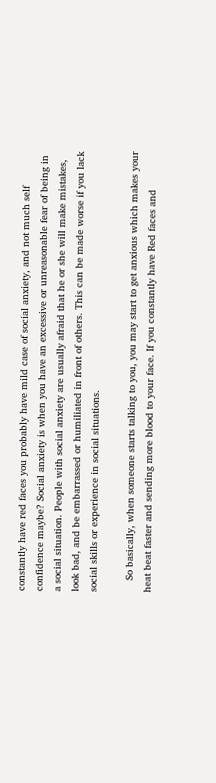constantly have red faces you probably have mild case of social anxiety, and not much self confidence maybe? Social anxiety is when you have an excessive or unreasonable fear of being in a social situation. People with social anxiety are usually afraid that he or she will make mistakes, look bad, and be embarrassed or humiliated in front of others. This can be made worse if you lack social skills or experience in social situations.

    So basically, when someone starts talking to you, you may start to get anxious which makes your heat beat faster and sending more blood to your face. If you constantly have Red faces and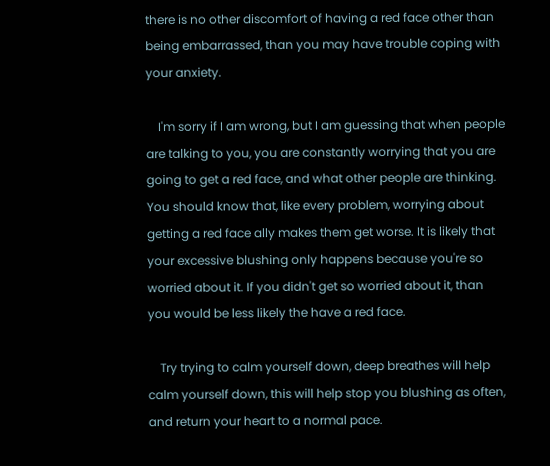there is no other discomfort of having a red face other than being embarrassed, than you may have trouble coping with your anxiety.

    I'm sorry if I am wrong, but I am guessing that when people are talking to you, you are constantly worrying that you are going to get a red face, and what other people are thinking. You should know that, like every problem, worrying about getting a red face ally makes them get worse. It is likely that your excessive blushing only happens because you're so worried about it. If you didn't get so worried about it, than you would be less likely the have a red face.

    Try trying to calm yourself down, deep breathes will help calm yourself down, this will help stop you blushing as often, and return your heart to a normal pace.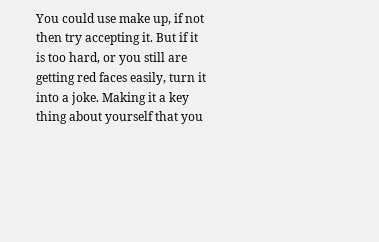You could use make up, if not then try accepting it. But if it is too hard, or you still are getting red faces easily, turn it into a joke. Making it a key thing about yourself that you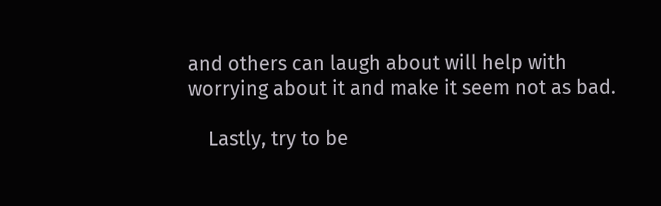and others can laugh about will help with worrying about it and make it seem not as bad.

    Lastly, try to be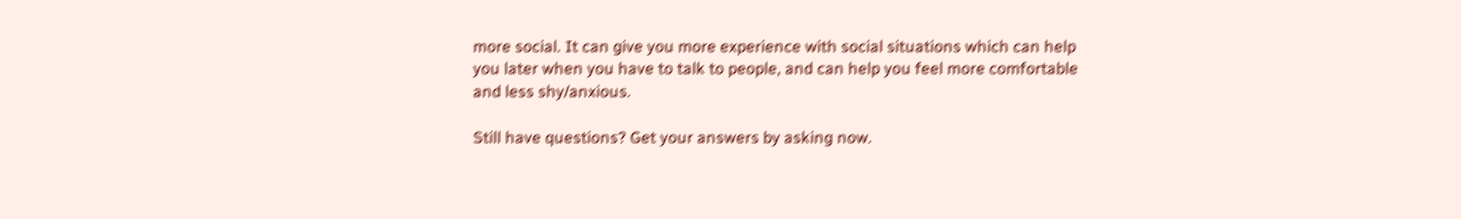more social. It can give you more experience with social situations which can help you later when you have to talk to people, and can help you feel more comfortable and less shy/anxious.

Still have questions? Get your answers by asking now.